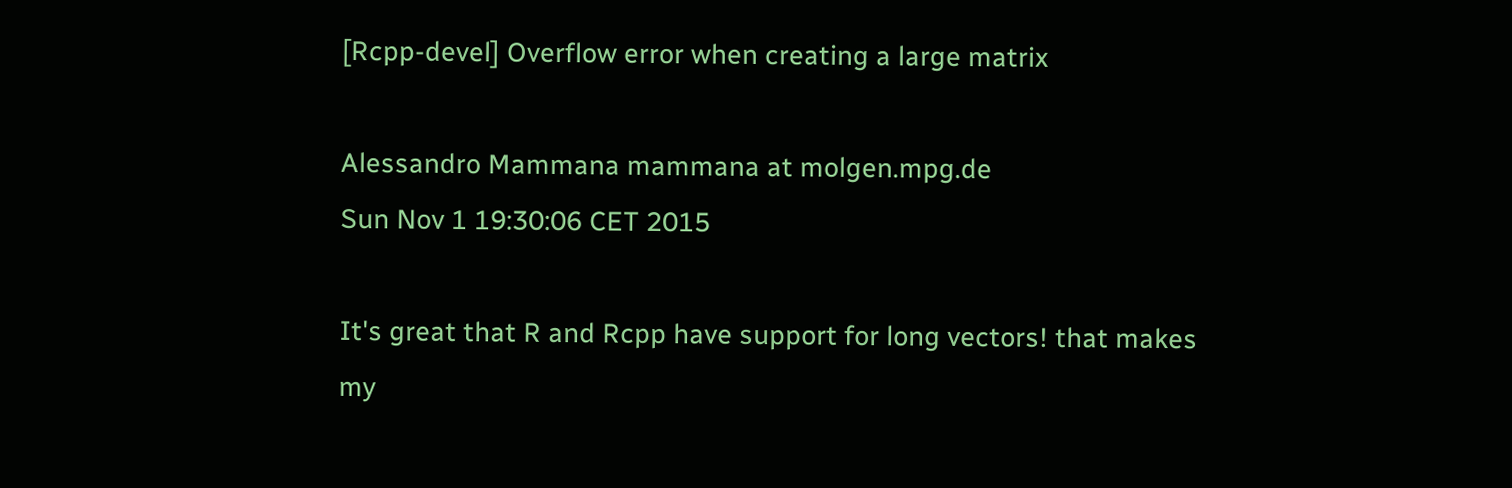[Rcpp-devel] Overflow error when creating a large matrix

Alessandro Mammana mammana at molgen.mpg.de
Sun Nov 1 19:30:06 CET 2015

It's great that R and Rcpp have support for long vectors! that makes
my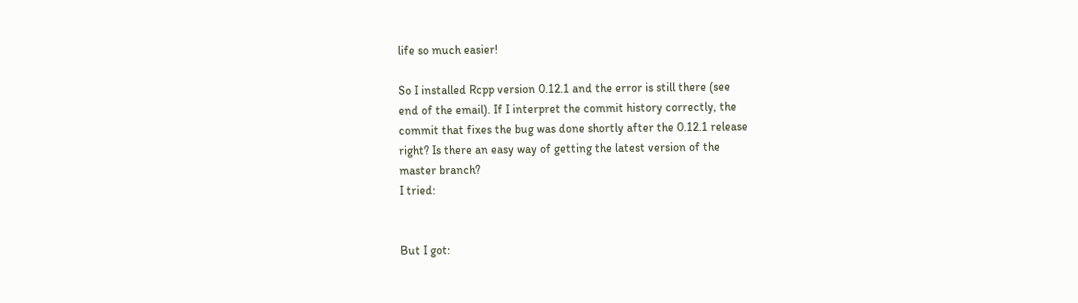life so much easier!

So I installed Rcpp version 0.12.1 and the error is still there (see
end of the email). If I interpret the commit history correctly, the
commit that fixes the bug was done shortly after the 0.12.1 release
right? Is there an easy way of getting the latest version of the
master branch?
I tried:


But I got: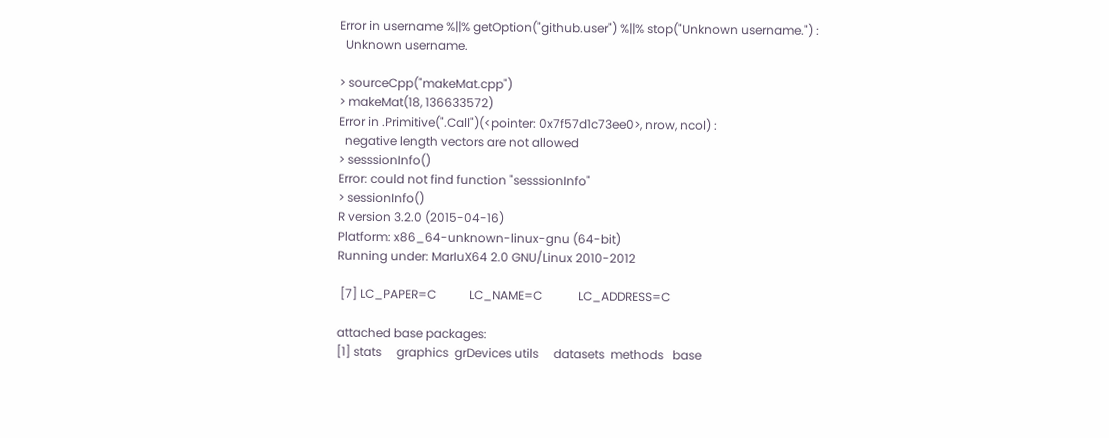Error in username %||% getOption("github.user") %||% stop("Unknown username.") :
  Unknown username.

> sourceCpp("makeMat.cpp")
> makeMat(18, 136633572)
Error in .Primitive(".Call")(<pointer: 0x7f57d1c73ee0>, nrow, ncol) :
  negative length vectors are not allowed
> sesssionInfo()
Error: could not find function "sesssionInfo"
> sessionInfo()
R version 3.2.0 (2015-04-16)
Platform: x86_64-unknown-linux-gnu (64-bit)
Running under: MarIuX64 2.0 GNU/Linux 2010-2012

 [7] LC_PAPER=C           LC_NAME=C            LC_ADDRESS=C

attached base packages:
[1] stats     graphics  grDevices utils     datasets  methods   base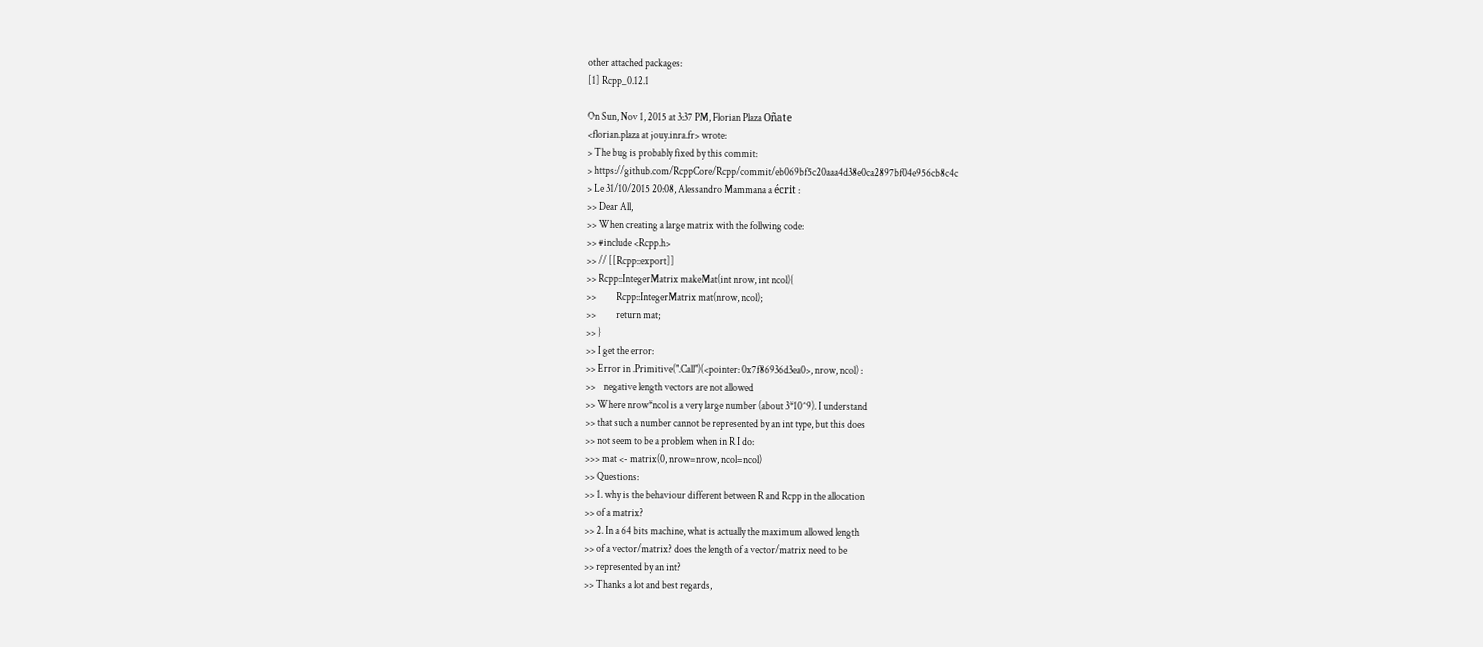other attached packages:
[1] Rcpp_0.12.1

On Sun, Nov 1, 2015 at 3:37 PM, Florian Plaza Oñate
<florian.plaza at jouy.inra.fr> wrote:
> The bug is probably fixed by this commit:
> https://github.com/RcppCore/Rcpp/commit/eb069bf5c20aaa4d38e0ca2897bf04e956cb8c4c
> Le 31/10/2015 20:08, Alessandro Mammana a écrit :
>> Dear All,
>> When creating a large matrix with the follwing code:
>> #include <Rcpp.h>
>> // [[Rcpp::export]]
>> Rcpp::IntegerMatrix makeMat(int nrow, int ncol){
>>          Rcpp::IntegerMatrix mat(nrow, ncol);
>>          return mat;
>> }
>> I get the error:
>> Error in .Primitive(".Call")(<pointer: 0x7f86936d3ea0>, nrow, ncol) :
>>    negative length vectors are not allowed
>> Where nrow*ncol is a very large number (about 3*10^9). I understand
>> that such a number cannot be represented by an int type, but this does
>> not seem to be a problem when in R I do:
>>> mat <- matrix(0, nrow=nrow, ncol=ncol)
>> Questions:
>> 1. why is the behaviour different between R and Rcpp in the allocation
>> of a matrix?
>> 2. In a 64 bits machine, what is actually the maximum allowed length
>> of a vector/matrix? does the length of a vector/matrix need to be
>> represented by an int?
>> Thanks a lot and best regards,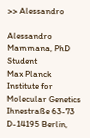>> Alessandro

Alessandro Mammana, PhD Student
Max Planck Institute for Molecular Genetics
Ihnestraße 63-73
D-14195 Berlin,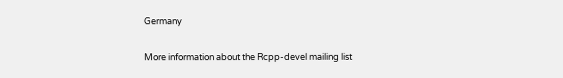Germany

More information about the Rcpp-devel mailing list